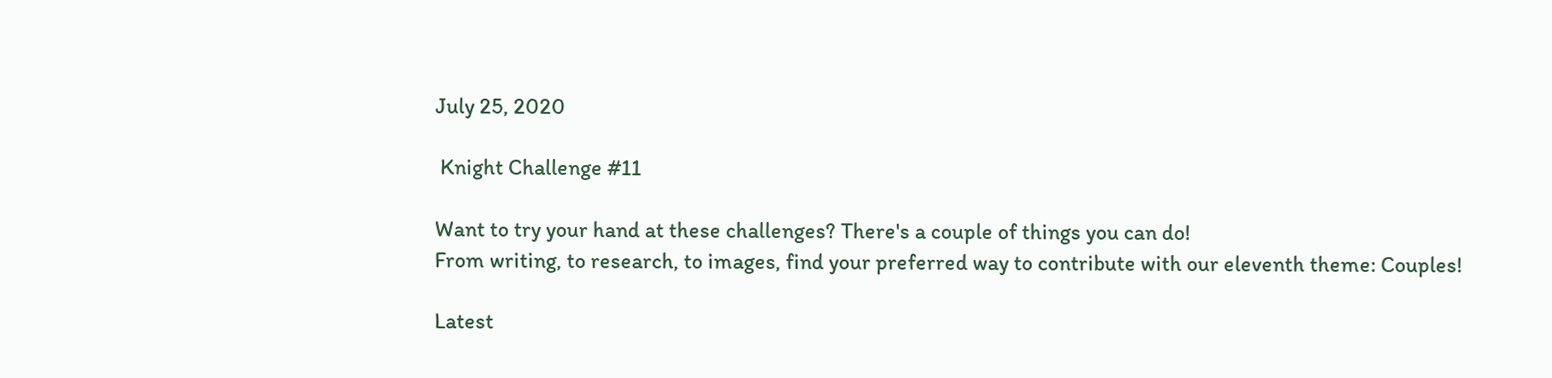July 25, 2020

 Knight Challenge #11

Want to try your hand at these challenges? There's a couple of things you can do!
From writing, to research, to images, find your preferred way to contribute with our eleventh theme: Couples!

Latest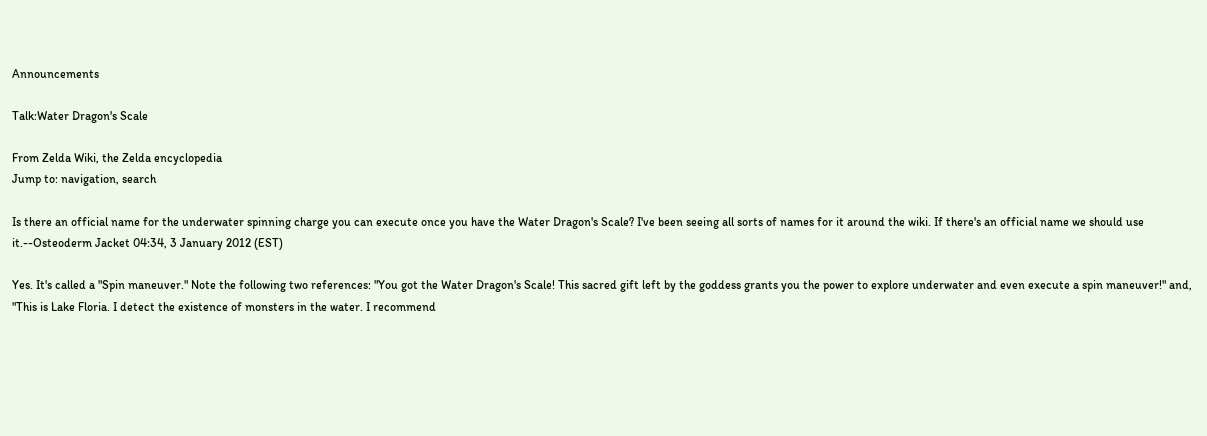Announcements

Talk:Water Dragon's Scale

From Zelda Wiki, the Zelda encyclopedia
Jump to: navigation, search

Is there an official name for the underwater spinning charge you can execute once you have the Water Dragon's Scale? I've been seeing all sorts of names for it around the wiki. If there's an official name we should use it.--Osteoderm Jacket 04:34, 3 January 2012 (EST)

Yes. It's called a "Spin maneuver." Note the following two references: "You got the Water Dragon's Scale! This sacred gift left by the goddess grants you the power to explore underwater and even execute a spin maneuver!" and, "This is Lake Floria. I detect the existence of monsters in the water. I recommend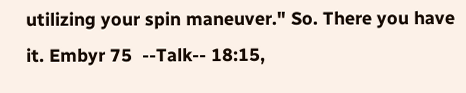utilizing your spin maneuver." So. There you have it. Embyr 75  --Talk-- 18:15,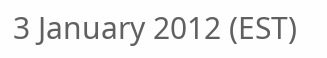3 January 2012 (EST)